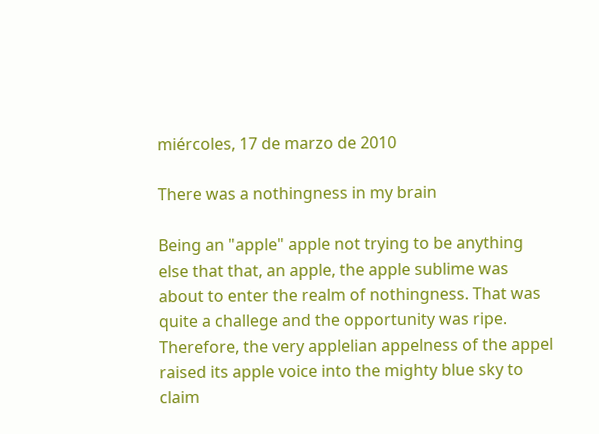miércoles, 17 de marzo de 2010

There was a nothingness in my brain

Being an "apple" apple not trying to be anything else that that, an apple, the apple sublime was about to enter the realm of nothingness. That was quite a challege and the opportunity was ripe. Therefore, the very applelian appelness of the appel raised its apple voice into the mighty blue sky to claim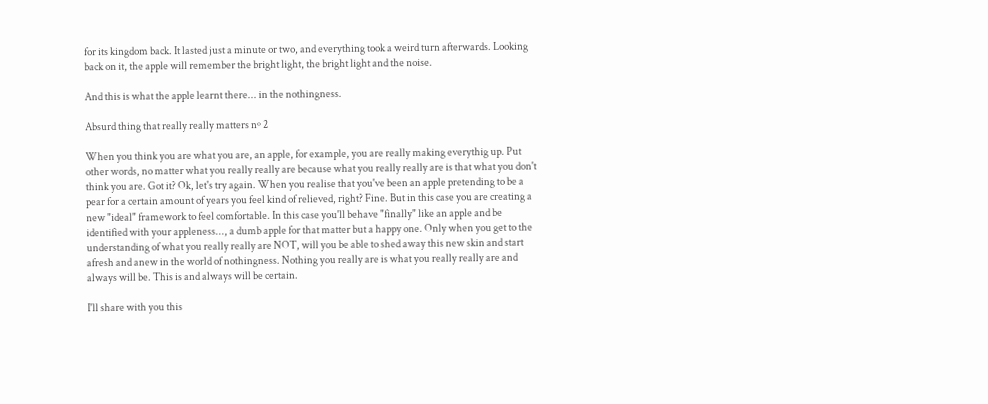for its kingdom back. It lasted just a minute or two, and everything took a weird turn afterwards. Looking back on it, the apple will remember the bright light, the bright light and the noise.

And this is what the apple learnt there... in the nothingness.

Absurd thing that really really matters nº 2

When you think you are what you are, an apple, for example, you are really making everythig up. Put other words, no matter what you really really are because what you really really are is that what you don't think you are. Got it? Ok, let's try again. When you realise that you've been an apple pretending to be a pear for a certain amount of years you feel kind of relieved, right? Fine. But in this case you are creating a new "ideal" framework to feel comfortable. In this case you'll behave "finally" like an apple and be identified with your appleness..., a dumb apple for that matter but a happy one. Only when you get to the understanding of what you really really are NOT, will you be able to shed away this new skin and start afresh and anew in the world of nothingness. Nothing you really are is what you really really are and always will be. This is and always will be certain.

I'll share with you this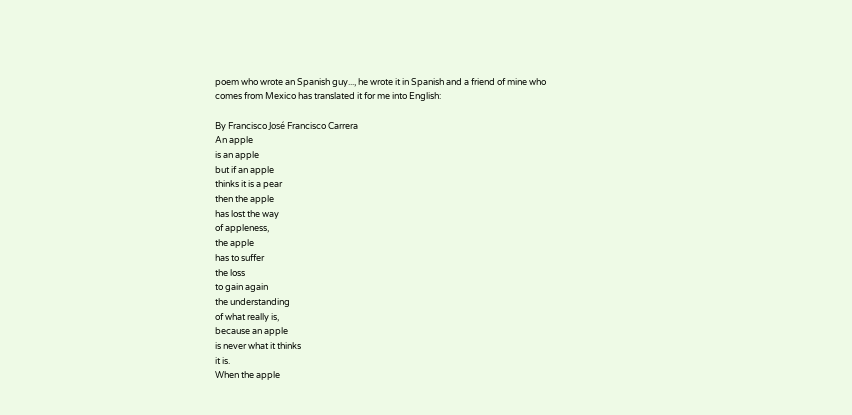poem who wrote an Spanish guy..., he wrote it in Spanish and a friend of mine who comes from Mexico has translated it for me into English:

By Francisco José Francisco Carrera
An apple
is an apple
but if an apple
thinks it is a pear
then the apple
has lost the way
of appleness,
the apple
has to suffer
the loss
to gain again
the understanding
of what really is,
because an apple
is never what it thinks
it is.
When the apple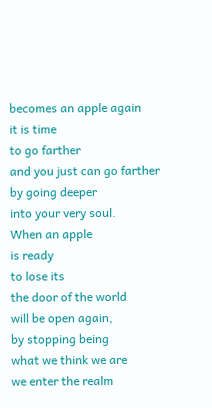becomes an apple again
it is time
to go farther
and you just can go farther
by going deeper
into your very soul.
When an apple
is ready
to lose its
the door of the world
will be open again,
by stopping being
what we think we are
we enter the realm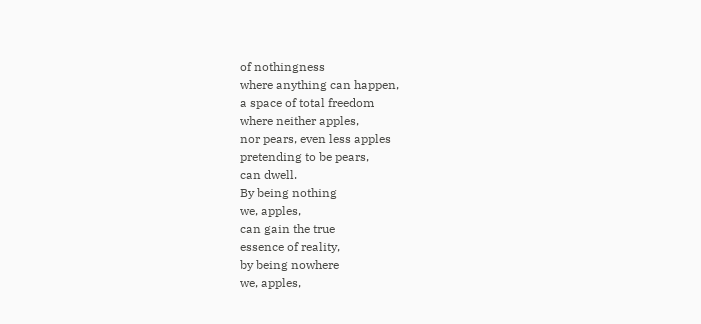of nothingness
where anything can happen,
a space of total freedom
where neither apples,
nor pears, even less apples
pretending to be pears,
can dwell.
By being nothing
we, apples,
can gain the true
essence of reality,
by being nowhere
we, apples,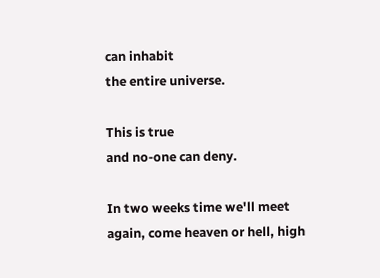can inhabit
the entire universe.

This is true
and no-one can deny.

In two weeks time we'll meet again, come heaven or hell, high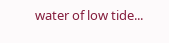water of low tide...